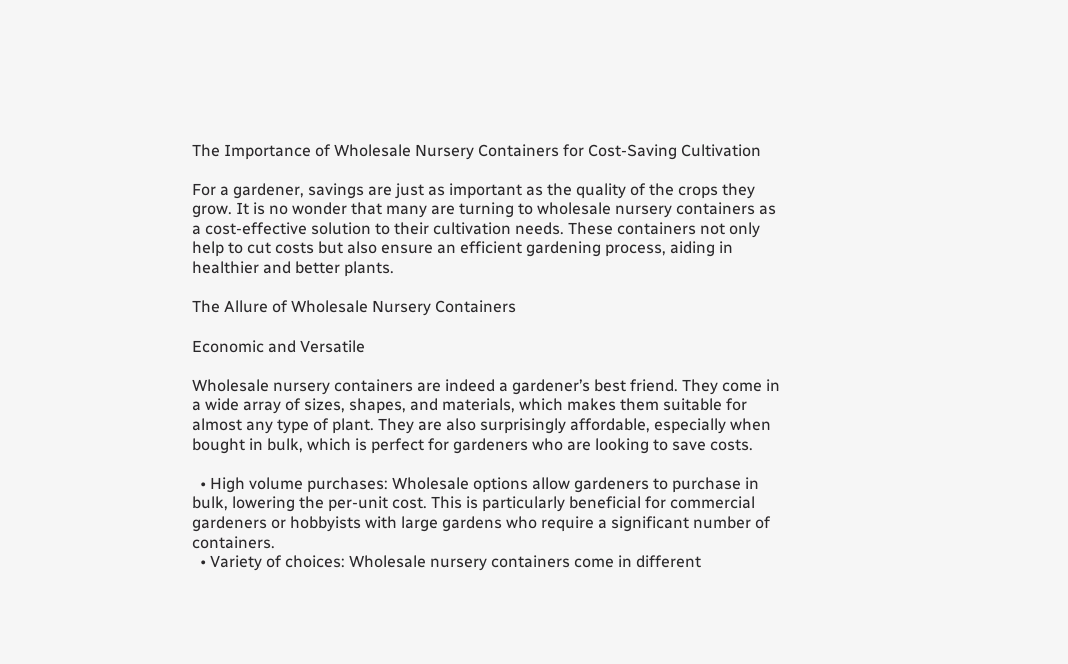The Importance of Wholesale Nursery Containers for Cost-Saving Cultivation

For a gardener, savings are just as important as the quality of the crops they grow. It is no wonder that many are turning to wholesale nursery containers as a cost-effective solution to their cultivation needs. These containers not only help to cut costs but also ensure an efficient gardening process, aiding in healthier and better plants.

The Allure of Wholesale Nursery Containers

Economic and Versatile

Wholesale nursery containers are indeed a gardener’s best friend. They come in a wide array of sizes, shapes, and materials, which makes them suitable for almost any type of plant. They are also surprisingly affordable, especially when bought in bulk, which is perfect for gardeners who are looking to save costs.

  • High volume purchases: Wholesale options allow gardeners to purchase in bulk, lowering the per-unit cost. This is particularly beneficial for commercial gardeners or hobbyists with large gardens who require a significant number of containers.
  • Variety of choices: Wholesale nursery containers come in different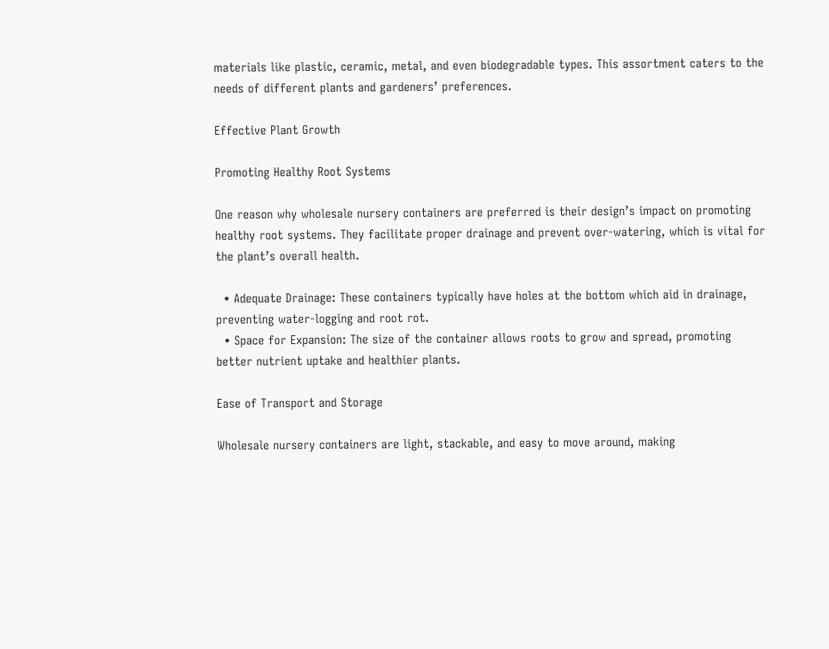materials like plastic, ceramic, metal, and even biodegradable types. This assortment caters to the needs of different plants and gardeners’ preferences.

Effective Plant Growth

Promoting Healthy Root Systems

One reason why wholesale nursery containers are preferred is their design’s impact on promoting healthy root systems. They facilitate proper drainage and prevent over-watering, which is vital for the plant’s overall health.

  • Adequate Drainage: These containers typically have holes at the bottom which aid in drainage, preventing water-logging and root rot.
  • Space for Expansion: The size of the container allows roots to grow and spread, promoting better nutrient uptake and healthier plants.

Ease of Transport and Storage

Wholesale nursery containers are light, stackable, and easy to move around, making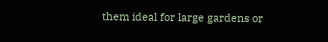them ideal for large gardens or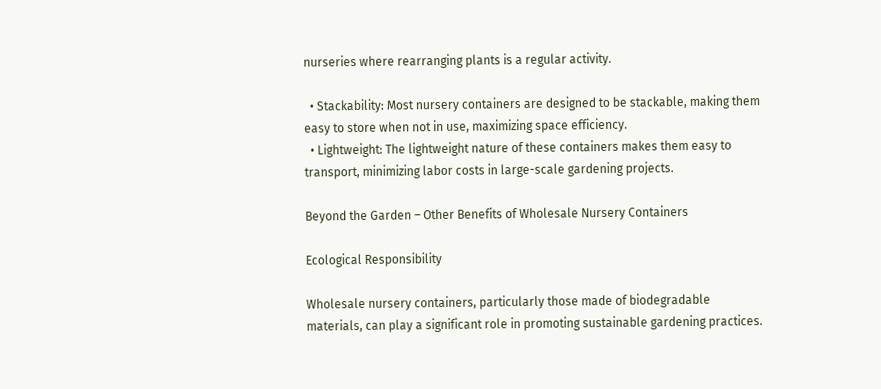nurseries where rearranging plants is a regular activity.

  • Stackability: Most nursery containers are designed to be stackable, making them easy to store when not in use, maximizing space efficiency.
  • Lightweight: The lightweight nature of these containers makes them easy to transport, minimizing labor costs in large-scale gardening projects.

Beyond the Garden – Other Benefits of Wholesale Nursery Containers

Ecological Responsibility

Wholesale nursery containers, particularly those made of biodegradable materials, can play a significant role in promoting sustainable gardening practices.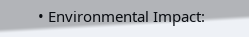• Environmental Impact: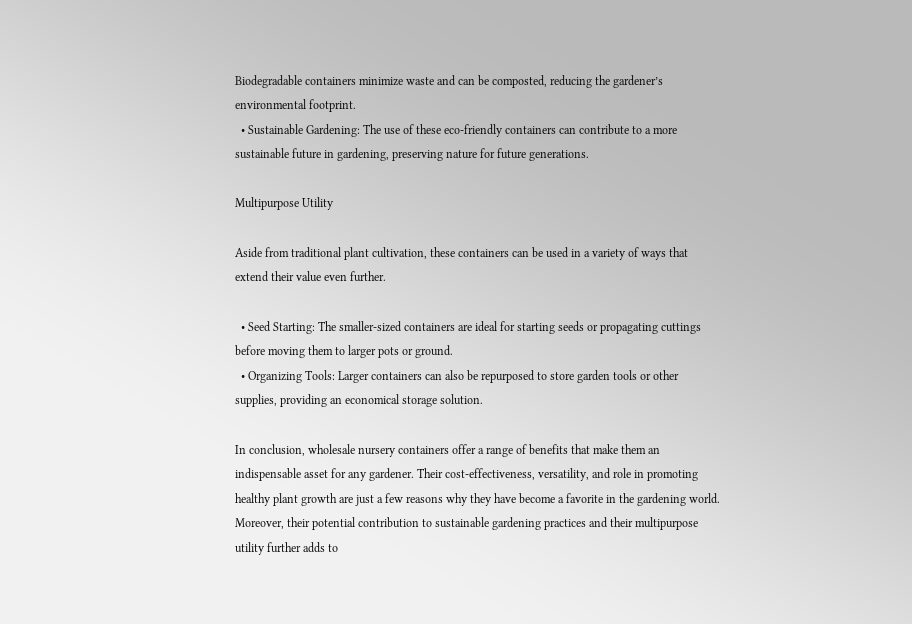Biodegradable containers minimize waste and can be composted, reducing the gardener’s environmental footprint.
  • Sustainable Gardening: The use of these eco-friendly containers can contribute to a more sustainable future in gardening, preserving nature for future generations.

Multipurpose Utility

Aside from traditional plant cultivation, these containers can be used in a variety of ways that extend their value even further.

  • Seed Starting: The smaller-sized containers are ideal for starting seeds or propagating cuttings before moving them to larger pots or ground.
  • Organizing Tools: Larger containers can also be repurposed to store garden tools or other supplies, providing an economical storage solution.

In conclusion, wholesale nursery containers offer a range of benefits that make them an indispensable asset for any gardener. Their cost-effectiveness, versatility, and role in promoting healthy plant growth are just a few reasons why they have become a favorite in the gardening world. Moreover, their potential contribution to sustainable gardening practices and their multipurpose utility further adds to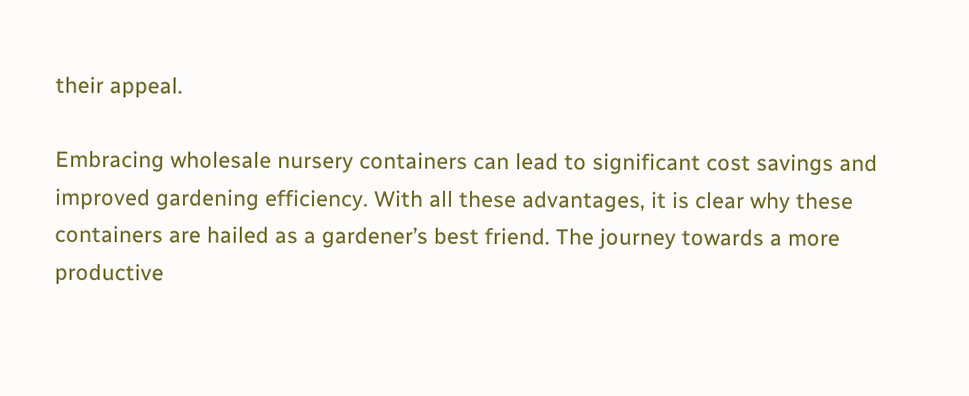their appeal.

Embracing wholesale nursery containers can lead to significant cost savings and improved gardening efficiency. With all these advantages, it is clear why these containers are hailed as a gardener’s best friend. The journey towards a more productive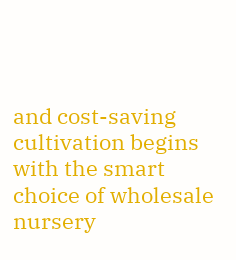and cost-saving cultivation begins with the smart choice of wholesale nursery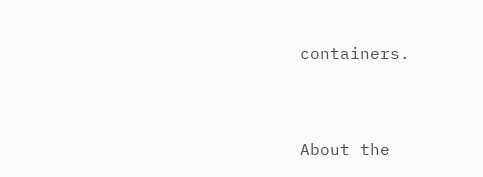containers.


About the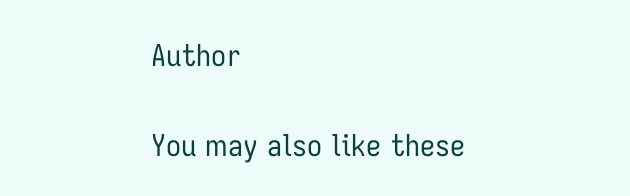Author

You may also like these